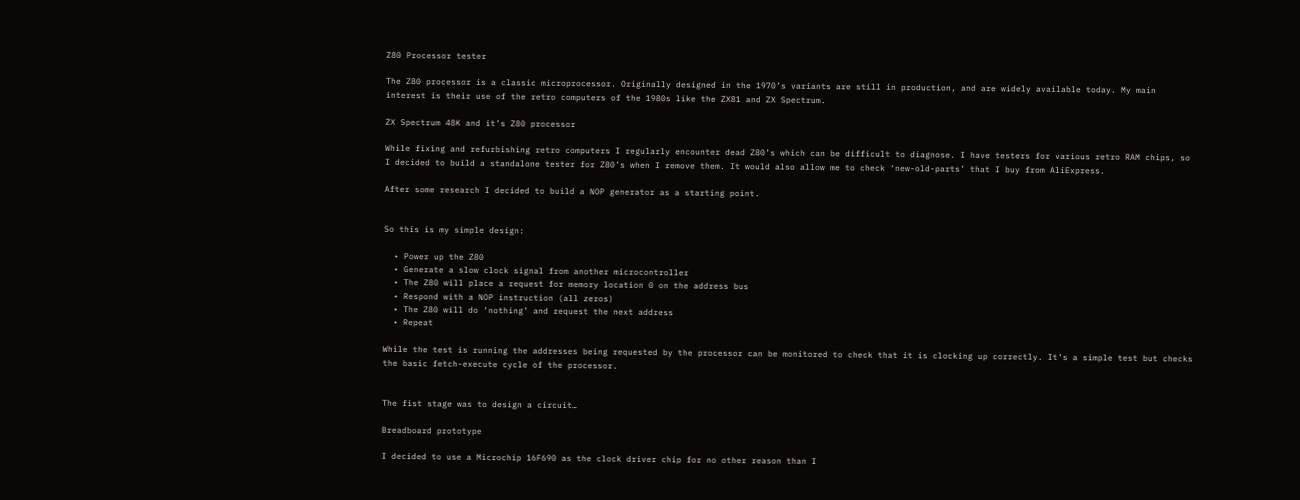Z80 Processor tester

The Z80 processor is a classic microprocessor. Originally designed in the 1970’s variants are still in production, and are widely available today. My main interest is their use of the retro computers of the 1980s like the ZX81 and ZX Spectrum.

ZX Spectrum 48K and it’s Z80 processor

While fixing and refurbishing retro computers I regularly encounter dead Z80’s which can be difficult to diagnose. I have testers for various retro RAM chips, so I decided to build a standalone tester for Z80’s when I remove them. It would also allow me to check ‘new-old-parts’ that I buy from AliExpress.

After some research I decided to build a NOP generator as a starting point.


So this is my simple design:

  • Power up the Z80
  • Generate a slow clock signal from another microcontroller
  • The Z80 will place a request for memory location 0 on the address bus
  • Respond with a NOP instruction (all zeros)
  • The Z80 will do ‘nothing’ and request the next address
  • Repeat

While the test is running the addresses being requested by the processor can be monitored to check that it is clocking up correctly. It’s a simple test but checks the basic fetch-execute cycle of the processor.


The fist stage was to design a circuit…

Breadboard prototype

I decided to use a Microchip 16F690 as the clock driver chip for no other reason than I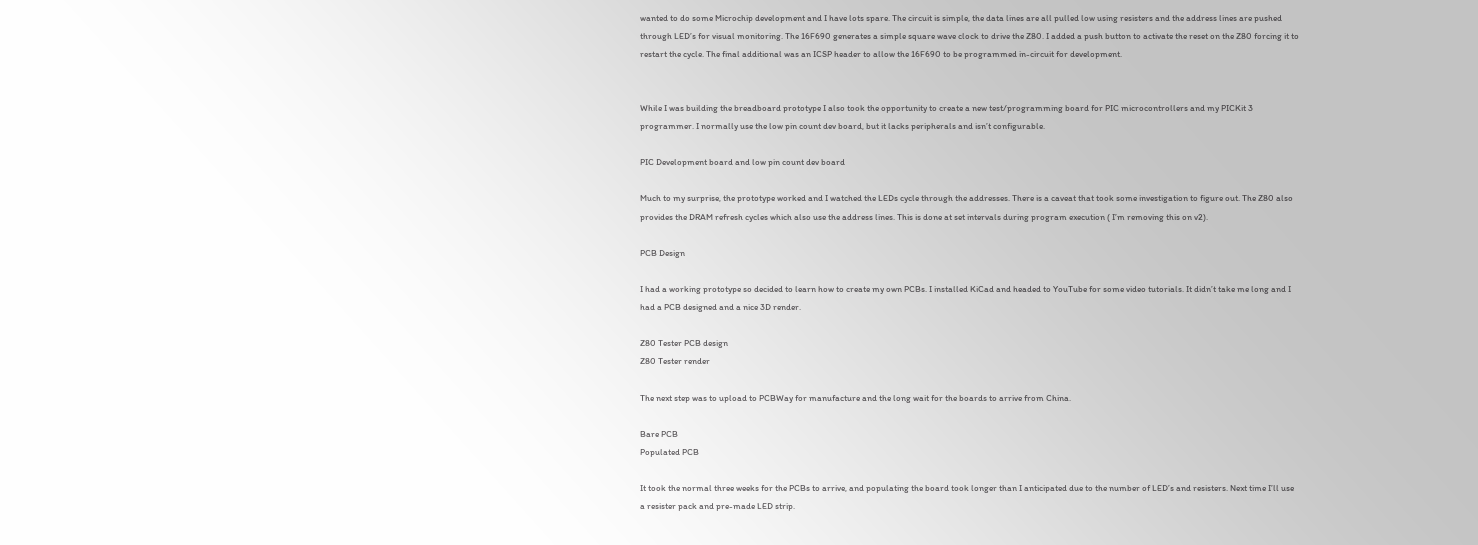wanted to do some Microchip development and I have lots spare. The circuit is simple, the data lines are all pulled low using resisters and the address lines are pushed through LED’s for visual monitoring. The 16F690 generates a simple square wave clock to drive the Z80. I added a push button to activate the reset on the Z80 forcing it to restart the cycle. The final additional was an ICSP header to allow the 16F690 to be programmed in-circuit for development.


While I was building the breadboard prototype I also took the opportunity to create a new test/programming board for PIC microcontrollers and my PICKit 3 programmer. I normally use the low pin count dev board, but it lacks peripherals and isn’t configurable.

PIC Development board and low pin count dev board

Much to my surprise, the prototype worked and I watched the LEDs cycle through the addresses. There is a caveat that took some investigation to figure out. The Z80 also provides the DRAM refresh cycles which also use the address lines. This is done at set intervals during program execution ( I’m removing this on v2).

PCB Design

I had a working prototype so decided to learn how to create my own PCBs. I installed KiCad and headed to YouTube for some video tutorials. It didn’t take me long and I had a PCB designed and a nice 3D render.

Z80 Tester PCB design
Z80 Tester render

The next step was to upload to PCBWay for manufacture and the long wait for the boards to arrive from China.

Bare PCB
Populated PCB

It took the normal three weeks for the PCBs to arrive, and populating the board took longer than I anticipated due to the number of LED’s and resisters. Next time I’ll use a resister pack and pre-made LED strip.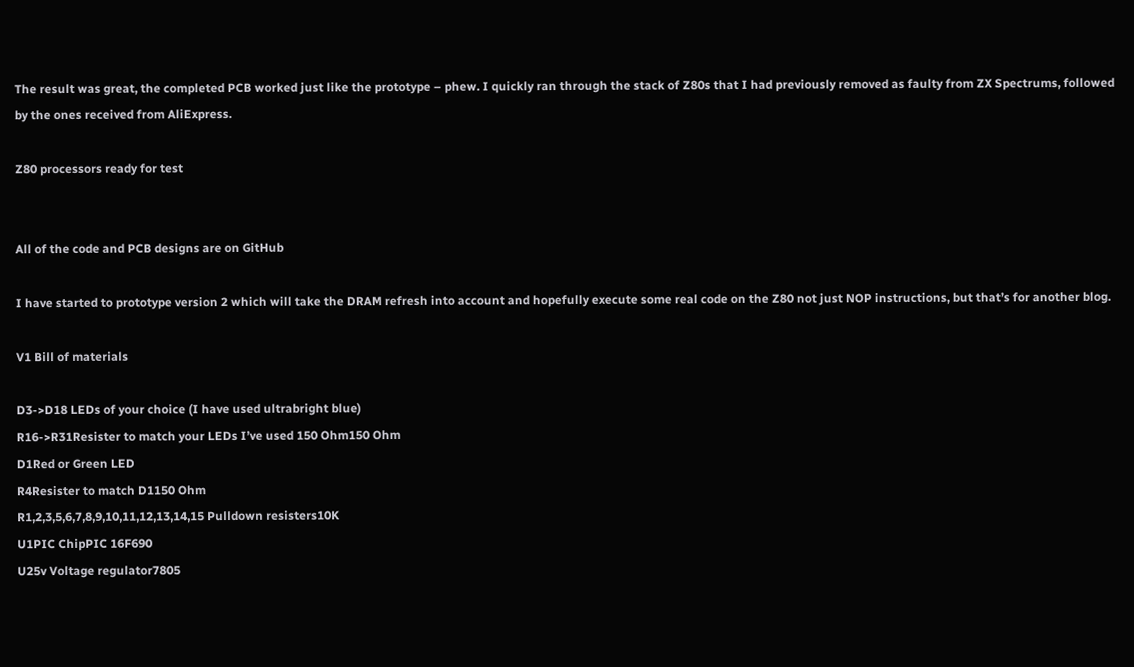The result was great, the completed PCB worked just like the prototype – phew. I quickly ran through the stack of Z80s that I had previously removed as faulty from ZX Spectrums, followed by the ones received from AliExpress.

Z80 processors ready for test


All of the code and PCB designs are on GitHub

I have started to prototype version 2 which will take the DRAM refresh into account and hopefully execute some real code on the Z80 not just NOP instructions, but that’s for another blog.

V1 Bill of materials

D3->D18 LEDs of your choice (I have used ultrabright blue)
R16->R31Resister to match your LEDs I’ve used 150 Ohm150 Ohm
D1Red or Green LED
R4Resister to match D1150 Ohm
R1,2,3,5,6,7,8,9,10,11,12,13,14,15 Pulldown resisters10K
U1PIC ChipPIC 16F690
U25v Voltage regulator7805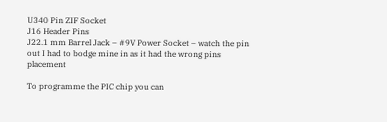U340 Pin ZIF Socket
J16 Header Pins
J22.1 mm Barrel Jack – #9V Power Socket – watch the pin out I had to bodge mine in as it had the wrong pins placement

To programme the PIC chip you can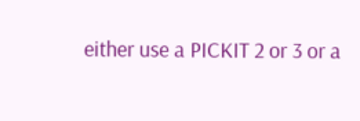either use a PICKIT 2 or 3 or a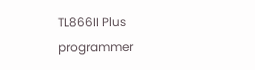TL866II Plus programmer